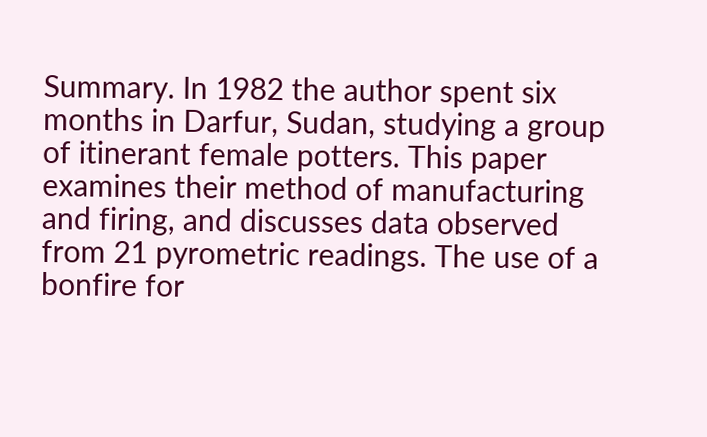Summary. In 1982 the author spent six months in Darfur, Sudan, studying a group of itinerant female potters. This paper examines their method of manufacturing and firing, and discusses data observed from 21 pyrometric readings. The use of a bonfire for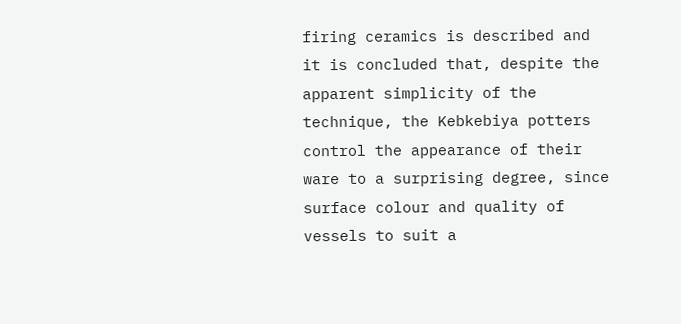firing ceramics is described and it is concluded that, despite the apparent simplicity of the technique, the Kebkebiya potters control the appearance of their ware to a surprising degree, since surface colour and quality of vessels to suit a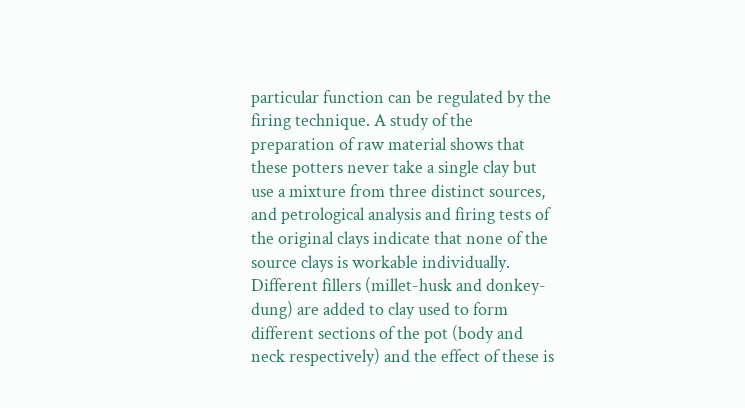particular function can be regulated by the firing technique. A study of the preparation of raw material shows that these potters never take a single clay but use a mixture from three distinct sources, and petrological analysis and firing tests of the original clays indicate that none of the source clays is workable individually. Different fillers (millet-husk and donkey-dung) are added to clay used to form different sections of the pot (body and neck respectively) and the effect of these is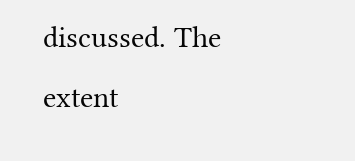discussed. The extent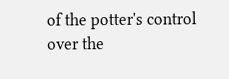of the potter's control over the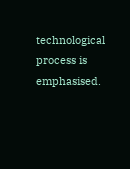technological process is emphasised.